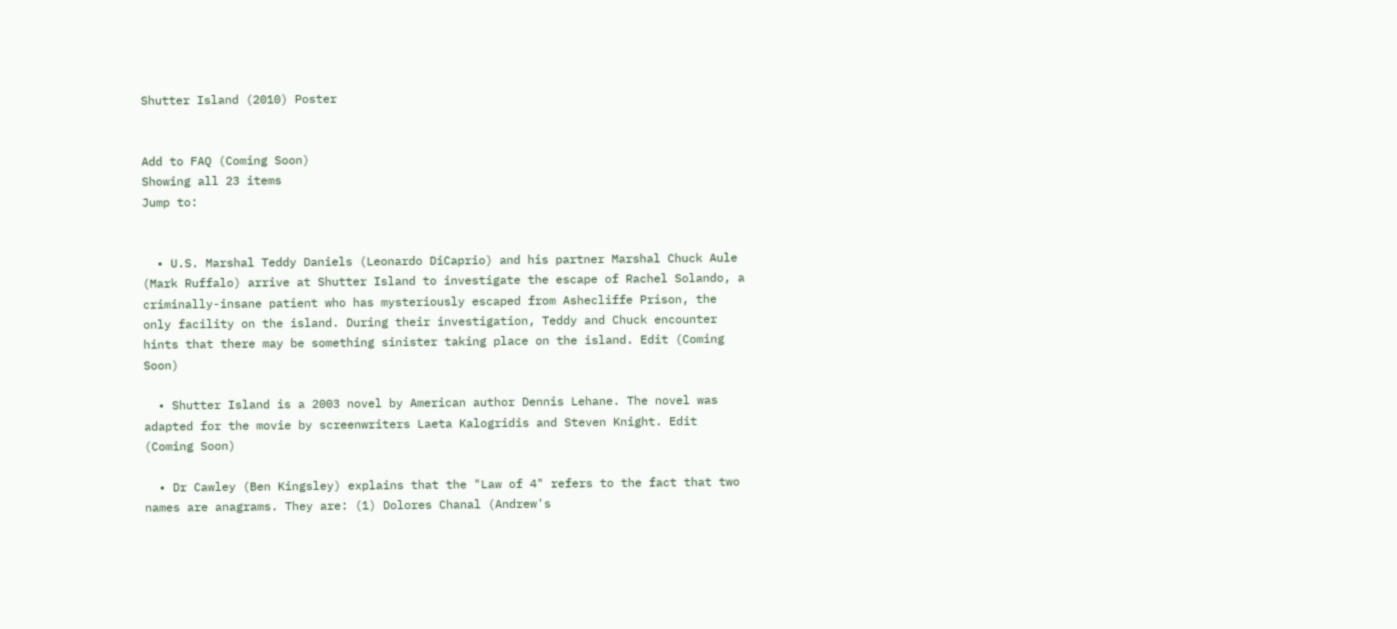Shutter Island (2010) Poster


Add to FAQ (Coming Soon)
Showing all 23 items
Jump to:


  • U.S. Marshal Teddy Daniels (Leonardo DiCaprio) and his partner Marshal Chuck Aule (Mark Ruffalo) arrive at Shutter Island to investigate the escape of Rachel Solando, a criminally-insane patient who has mysteriously escaped from Ashecliffe Prison, the only facility on the island. During their investigation, Teddy and Chuck encounter hints that there may be something sinister taking place on the island. Edit (Coming Soon)

  • Shutter Island is a 2003 novel by American author Dennis Lehane. The novel was adapted for the movie by screenwriters Laeta Kalogridis and Steven Knight. Edit (Coming Soon)

  • Dr Cawley (Ben Kingsley) explains that the "Law of 4" refers to the fact that two names are anagrams. They are: (1) Dolores Chanal (Andrew's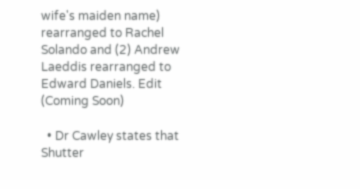wife's maiden name) rearranged to Rachel Solando and (2) Andrew Laeddis rearranged to Edward Daniels. Edit (Coming Soon)

  • Dr Cawley states that Shutter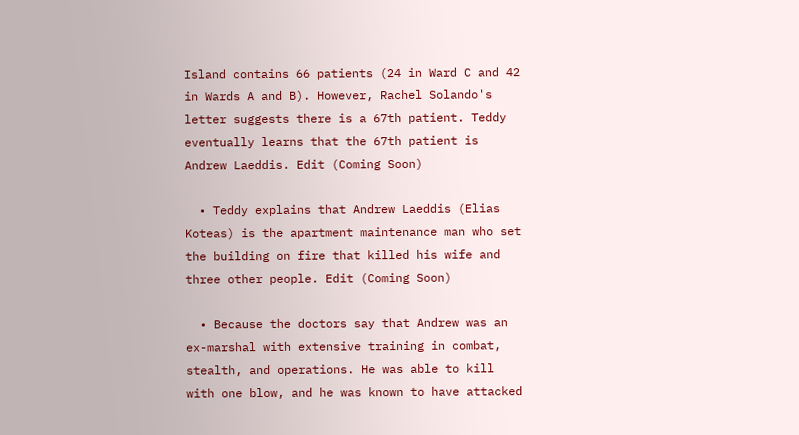Island contains 66 patients (24 in Ward C and 42 in Wards A and B). However, Rachel Solando's letter suggests there is a 67th patient. Teddy eventually learns that the 67th patient is Andrew Laeddis. Edit (Coming Soon)

  • Teddy explains that Andrew Laeddis (Elias Koteas) is the apartment maintenance man who set the building on fire that killed his wife and three other people. Edit (Coming Soon)

  • Because the doctors say that Andrew was an ex-marshal with extensive training in combat, stealth, and operations. He was able to kill with one blow, and he was known to have attacked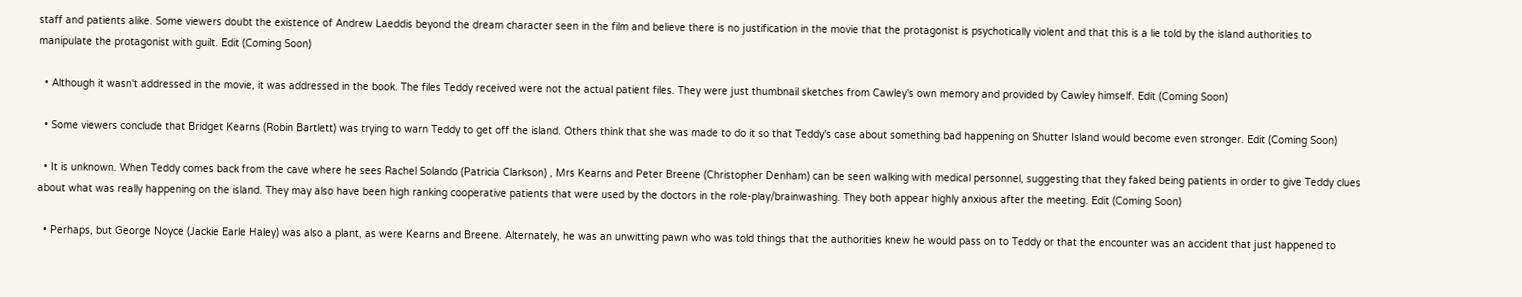staff and patients alike. Some viewers doubt the existence of Andrew Laeddis beyond the dream character seen in the film and believe there is no justification in the movie that the protagonist is psychotically violent and that this is a lie told by the island authorities to manipulate the protagonist with guilt. Edit (Coming Soon)

  • Although it wasn't addressed in the movie, it was addressed in the book. The files Teddy received were not the actual patient files. They were just thumbnail sketches from Cawley's own memory and provided by Cawley himself. Edit (Coming Soon)

  • Some viewers conclude that Bridget Kearns (Robin Bartlett) was trying to warn Teddy to get off the island. Others think that she was made to do it so that Teddy's case about something bad happening on Shutter Island would become even stronger. Edit (Coming Soon)

  • It is unknown. When Teddy comes back from the cave where he sees Rachel Solando (Patricia Clarkson) , Mrs Kearns and Peter Breene (Christopher Denham) can be seen walking with medical personnel, suggesting that they faked being patients in order to give Teddy clues about what was really happening on the island. They may also have been high ranking cooperative patients that were used by the doctors in the role-play/brainwashing. They both appear highly anxious after the meeting. Edit (Coming Soon)

  • Perhaps, but George Noyce (Jackie Earle Haley) was also a plant, as were Kearns and Breene. Alternately, he was an unwitting pawn who was told things that the authorities knew he would pass on to Teddy or that the encounter was an accident that just happened to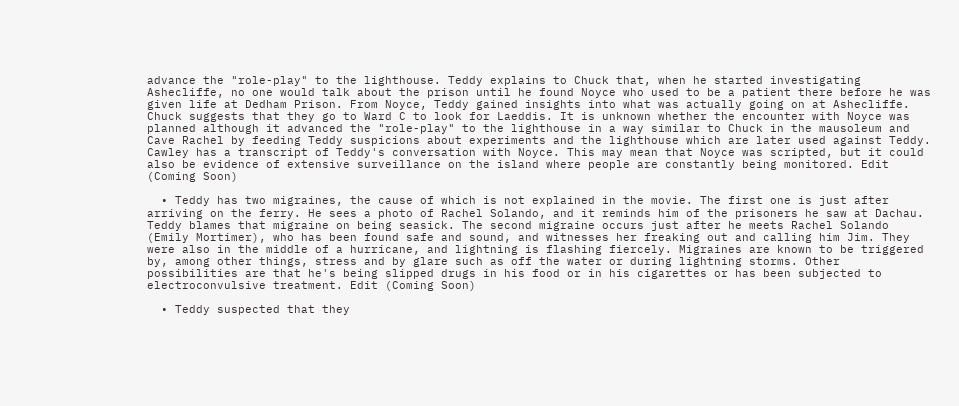advance the "role-play" to the lighthouse. Teddy explains to Chuck that, when he started investigating Ashecliffe, no one would talk about the prison until he found Noyce who used to be a patient there before he was given life at Dedham Prison. From Noyce, Teddy gained insights into what was actually going on at Ashecliffe. Chuck suggests that they go to Ward C to look for Laeddis. It is unknown whether the encounter with Noyce was planned although it advanced the "role-play" to the lighthouse in a way similar to Chuck in the mausoleum and Cave Rachel by feeding Teddy suspicions about experiments and the lighthouse which are later used against Teddy. Cawley has a transcript of Teddy's conversation with Noyce. This may mean that Noyce was scripted, but it could also be evidence of extensive surveillance on the island where people are constantly being monitored. Edit (Coming Soon)

  • Teddy has two migraines, the cause of which is not explained in the movie. The first one is just after arriving on the ferry. He sees a photo of Rachel Solando, and it reminds him of the prisoners he saw at Dachau. Teddy blames that migraine on being seasick. The second migraine occurs just after he meets Rachel Solando (Emily Mortimer), who has been found safe and sound, and witnesses her freaking out and calling him Jim. They were also in the middle of a hurricane, and lightning is flashing fiercely. Migraines are known to be triggered by, among other things, stress and by glare such as off the water or during lightning storms. Other possibilities are that he's being slipped drugs in his food or in his cigarettes or has been subjected to electroconvulsive treatment. Edit (Coming Soon)

  • Teddy suspected that they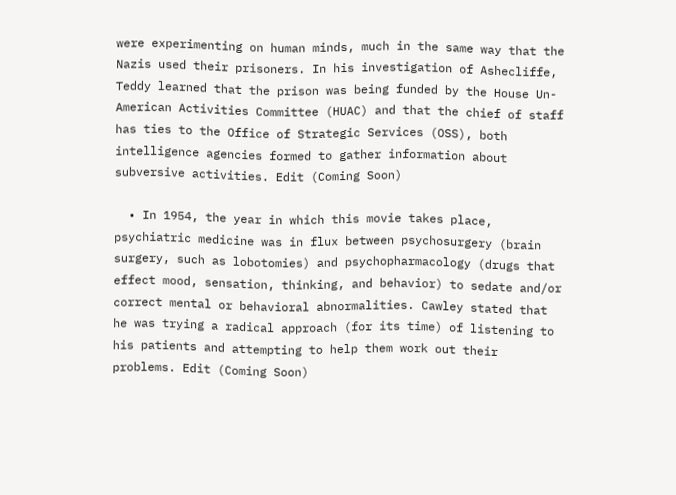were experimenting on human minds, much in the same way that the Nazis used their prisoners. In his investigation of Ashecliffe, Teddy learned that the prison was being funded by the House Un-American Activities Committee (HUAC) and that the chief of staff has ties to the Office of Strategic Services (OSS), both intelligence agencies formed to gather information about subversive activities. Edit (Coming Soon)

  • In 1954, the year in which this movie takes place, psychiatric medicine was in flux between psychosurgery (brain surgery, such as lobotomies) and psychopharmacology (drugs that effect mood, sensation, thinking, and behavior) to sedate and/or correct mental or behavioral abnormalities. Cawley stated that he was trying a radical approach (for its time) of listening to his patients and attempting to help them work out their problems. Edit (Coming Soon)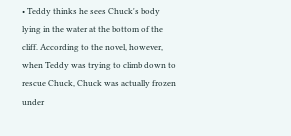• Teddy thinks he sees Chuck's body lying in the water at the bottom of the cliff. According to the novel, however, when Teddy was trying to climb down to rescue Chuck, Chuck was actually frozen under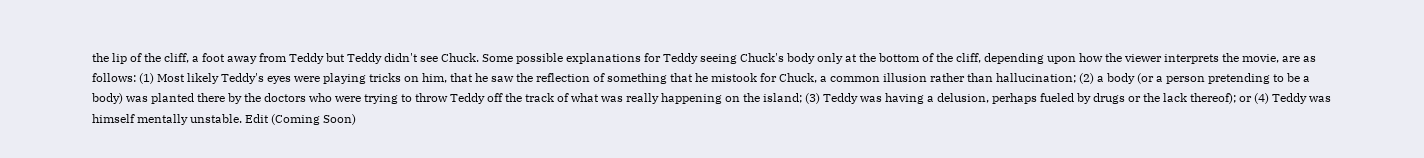the lip of the cliff, a foot away from Teddy but Teddy didn't see Chuck. Some possible explanations for Teddy seeing Chuck's body only at the bottom of the cliff, depending upon how the viewer interprets the movie, are as follows: (1) Most likely Teddy's eyes were playing tricks on him, that he saw the reflection of something that he mistook for Chuck, a common illusion rather than hallucination; (2) a body (or a person pretending to be a body) was planted there by the doctors who were trying to throw Teddy off the track of what was really happening on the island; (3) Teddy was having a delusion, perhaps fueled by drugs or the lack thereof); or (4) Teddy was himself mentally unstable. Edit (Coming Soon)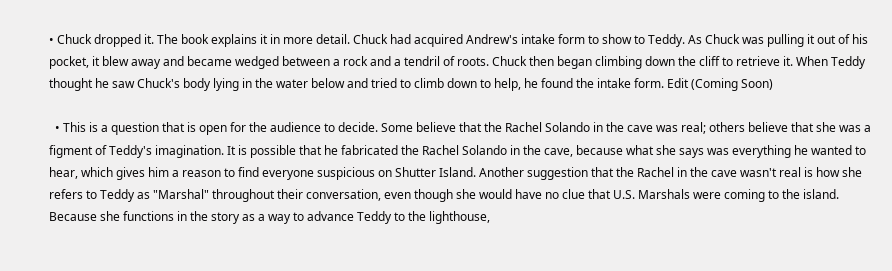• Chuck dropped it. The book explains it in more detail. Chuck had acquired Andrew's intake form to show to Teddy. As Chuck was pulling it out of his pocket, it blew away and became wedged between a rock and a tendril of roots. Chuck then began climbing down the cliff to retrieve it. When Teddy thought he saw Chuck's body lying in the water below and tried to climb down to help, he found the intake form. Edit (Coming Soon)

  • This is a question that is open for the audience to decide. Some believe that the Rachel Solando in the cave was real; others believe that she was a figment of Teddy's imagination. It is possible that he fabricated the Rachel Solando in the cave, because what she says was everything he wanted to hear, which gives him a reason to find everyone suspicious on Shutter Island. Another suggestion that the Rachel in the cave wasn't real is how she refers to Teddy as "Marshal" throughout their conversation, even though she would have no clue that U.S. Marshals were coming to the island. Because she functions in the story as a way to advance Teddy to the lighthouse,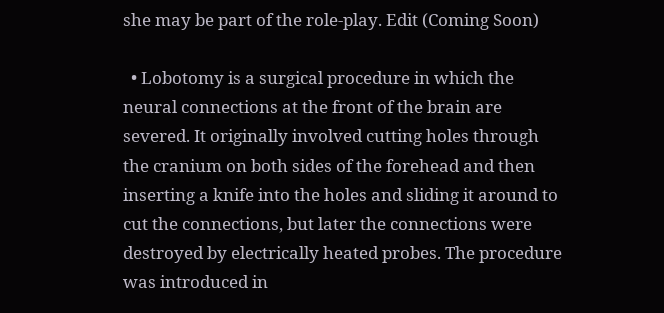she may be part of the role-play. Edit (Coming Soon)

  • Lobotomy is a surgical procedure in which the neural connections at the front of the brain are severed. It originally involved cutting holes through the cranium on both sides of the forehead and then inserting a knife into the holes and sliding it around to cut the connections, but later the connections were destroyed by electrically heated probes. The procedure was introduced in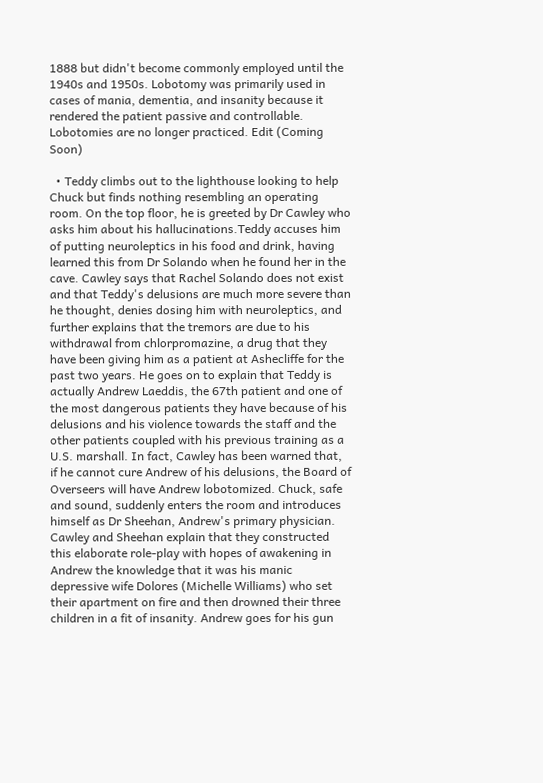1888 but didn't become commonly employed until the 1940s and 1950s. Lobotomy was primarily used in cases of mania, dementia, and insanity because it rendered the patient passive and controllable. Lobotomies are no longer practiced. Edit (Coming Soon)

  • Teddy climbs out to the lighthouse looking to help Chuck but finds nothing resembling an operating room. On the top floor, he is greeted by Dr Cawley who asks him about his hallucinations.Teddy accuses him of putting neuroleptics in his food and drink, having learned this from Dr Solando when he found her in the cave. Cawley says that Rachel Solando does not exist and that Teddy's delusions are much more severe than he thought, denies dosing him with neuroleptics, and further explains that the tremors are due to his withdrawal from chlorpromazine, a drug that they have been giving him as a patient at Ashecliffe for the past two years. He goes on to explain that Teddy is actually Andrew Laeddis, the 67th patient and one of the most dangerous patients they have because of his delusions and his violence towards the staff and the other patients coupled with his previous training as a U.S. marshall. In fact, Cawley has been warned that, if he cannot cure Andrew of his delusions, the Board of Overseers will have Andrew lobotomized. Chuck, safe and sound, suddenly enters the room and introduces himself as Dr Sheehan, Andrew's primary physician. Cawley and Sheehan explain that they constructed this elaborate role-play with hopes of awakening in Andrew the knowledge that it was his manic depressive wife Dolores (Michelle Williams) who set their apartment on fire and then drowned their three children in a fit of insanity. Andrew goes for his gun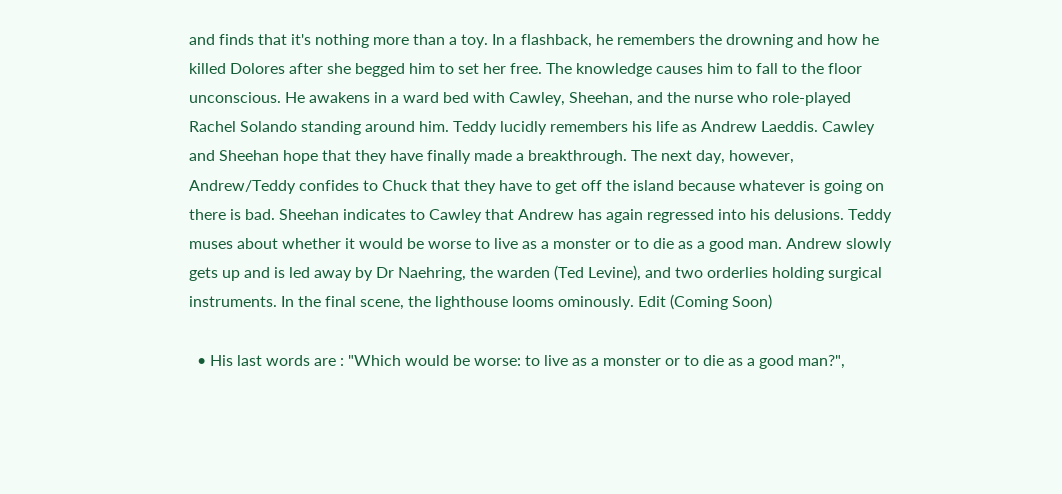and finds that it's nothing more than a toy. In a flashback, he remembers the drowning and how he killed Dolores after she begged him to set her free. The knowledge causes him to fall to the floor unconscious. He awakens in a ward bed with Cawley, Sheehan, and the nurse who role-played Rachel Solando standing around him. Teddy lucidly remembers his life as Andrew Laeddis. Cawley and Sheehan hope that they have finally made a breakthrough. The next day, however, Andrew/Teddy confides to Chuck that they have to get off the island because whatever is going on there is bad. Sheehan indicates to Cawley that Andrew has again regressed into his delusions. Teddy muses about whether it would be worse to live as a monster or to die as a good man. Andrew slowly gets up and is led away by Dr Naehring, the warden (Ted Levine), and two orderlies holding surgical instruments. In the final scene, the lighthouse looms ominously. Edit (Coming Soon)

  • His last words are : "Which would be worse: to live as a monster or to die as a good man?",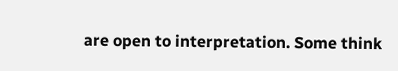are open to interpretation. Some think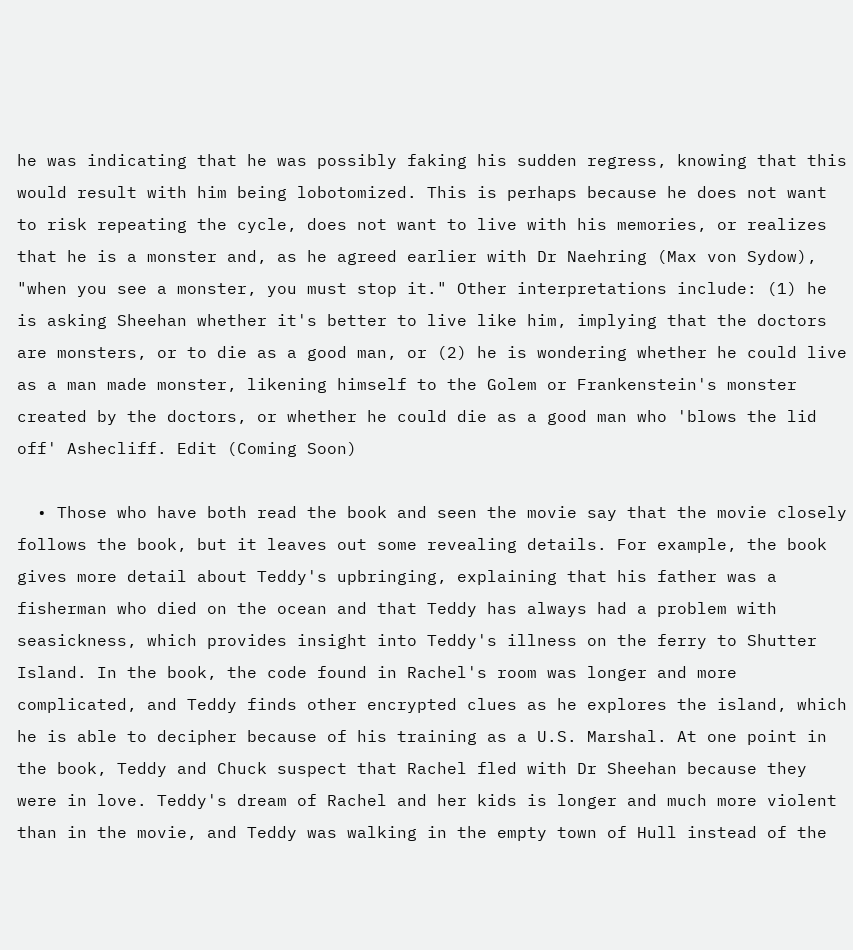he was indicating that he was possibly faking his sudden regress, knowing that this would result with him being lobotomized. This is perhaps because he does not want to risk repeating the cycle, does not want to live with his memories, or realizes that he is a monster and, as he agreed earlier with Dr Naehring (Max von Sydow), "when you see a monster, you must stop it." Other interpretations include: (1) he is asking Sheehan whether it's better to live like him, implying that the doctors are monsters, or to die as a good man, or (2) he is wondering whether he could live as a man made monster, likening himself to the Golem or Frankenstein's monster created by the doctors, or whether he could die as a good man who 'blows the lid off' Ashecliff. Edit (Coming Soon)

  • Those who have both read the book and seen the movie say that the movie closely follows the book, but it leaves out some revealing details. For example, the book gives more detail about Teddy's upbringing, explaining that his father was a fisherman who died on the ocean and that Teddy has always had a problem with seasickness, which provides insight into Teddy's illness on the ferry to Shutter Island. In the book, the code found in Rachel's room was longer and more complicated, and Teddy finds other encrypted clues as he explores the island, which he is able to decipher because of his training as a U.S. Marshal. At one point in the book, Teddy and Chuck suspect that Rachel fled with Dr Sheehan because they were in love. Teddy's dream of Rachel and her kids is longer and much more violent than in the movie, and Teddy was walking in the empty town of Hull instead of the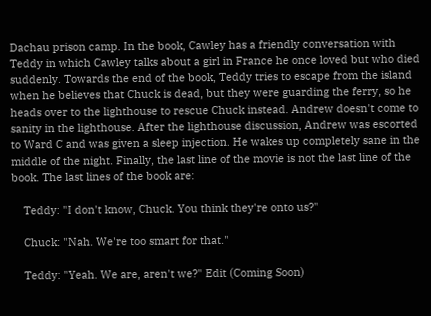Dachau prison camp. In the book, Cawley has a friendly conversation with Teddy in which Cawley talks about a girl in France he once loved but who died suddenly. Towards the end of the book, Teddy tries to escape from the island when he believes that Chuck is dead, but they were guarding the ferry, so he heads over to the lighthouse to rescue Chuck instead. Andrew doesn't come to sanity in the lighthouse. After the lighthouse discussion, Andrew was escorted to Ward C and was given a sleep injection. He wakes up completely sane in the middle of the night. Finally, the last line of the movie is not the last line of the book. The last lines of the book are:

    Teddy: "I don't know, Chuck. You think they're onto us?"

    Chuck: "Nah. We're too smart for that."

    Teddy: "Yeah. We are, aren't we?" Edit (Coming Soon)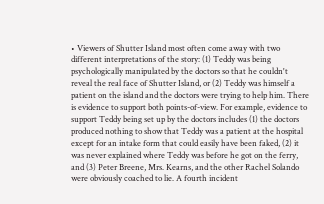• Viewers of Shutter Island most often come away with two different interpretations of the story: (1) Teddy was being psychologically manipulated by the doctors so that he couldn't reveal the real face of Shutter Island, or (2) Teddy was himself a patient on the island and the doctors were trying to help him. There is evidence to support both points-of-view. For example, evidence to support Teddy being set up by the doctors includes (1) the doctors produced nothing to show that Teddy was a patient at the hospital except for an intake form that could easily have been faked, (2) it was never explained where Teddy was before he got on the ferry, and (3) Peter Breene, Mrs. Kearns, and the other Rachel Solando were obviously coached to lie. A fourth incident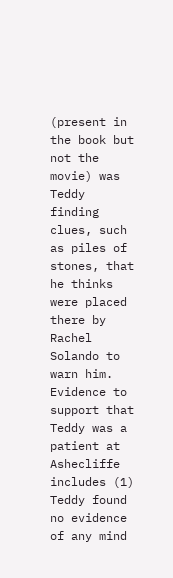(present in the book but not the movie) was Teddy finding clues, such as piles of stones, that he thinks were placed there by Rachel Solando to warn him. Evidence to support that Teddy was a patient at Ashecliffe includes (1) Teddy found no evidence of any mind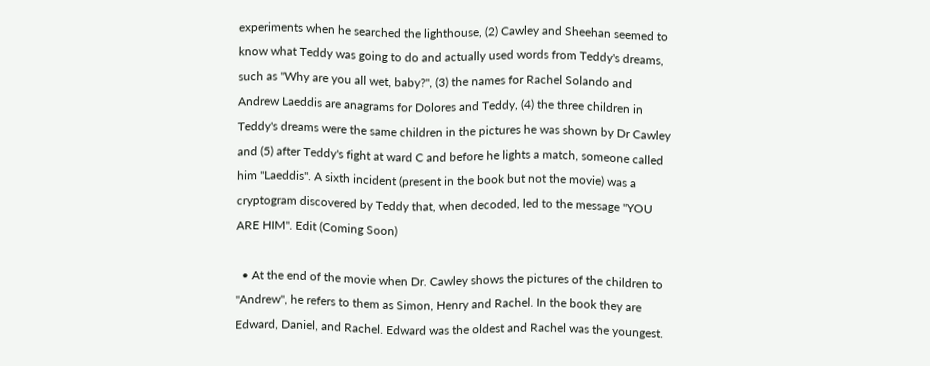experiments when he searched the lighthouse, (2) Cawley and Sheehan seemed to know what Teddy was going to do and actually used words from Teddy's dreams, such as "Why are you all wet, baby?", (3) the names for Rachel Solando and Andrew Laeddis are anagrams for Dolores and Teddy, (4) the three children in Teddy's dreams were the same children in the pictures he was shown by Dr Cawley and (5) after Teddy's fight at ward C and before he lights a match, someone called him "Laeddis". A sixth incident (present in the book but not the movie) was a cryptogram discovered by Teddy that, when decoded, led to the message "YOU ARE HIM". Edit (Coming Soon)

  • At the end of the movie when Dr. Cawley shows the pictures of the children to "Andrew", he refers to them as Simon, Henry and Rachel. In the book they are Edward, Daniel, and Rachel. Edward was the oldest and Rachel was the youngest.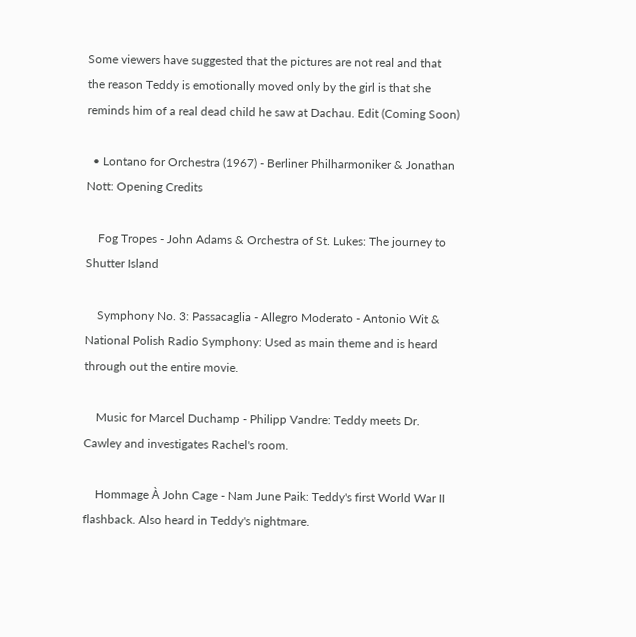Some viewers have suggested that the pictures are not real and that the reason Teddy is emotionally moved only by the girl is that she reminds him of a real dead child he saw at Dachau. Edit (Coming Soon)

  • Lontano for Orchestra (1967) - Berliner Philharmoniker & Jonathan Nott: Opening Credits

    Fog Tropes - John Adams & Orchestra of St. Lukes: The journey to Shutter Island

    Symphony No. 3: Passacaglia - Allegro Moderato - Antonio Wit & National Polish Radio Symphony: Used as main theme and is heard through out the entire movie.

    Music for Marcel Duchamp - Philipp Vandre: Teddy meets Dr. Cawley and investigates Rachel's room.

    Hommage À John Cage - Nam June Paik: Teddy's first World War II flashback. Also heard in Teddy's nightmare.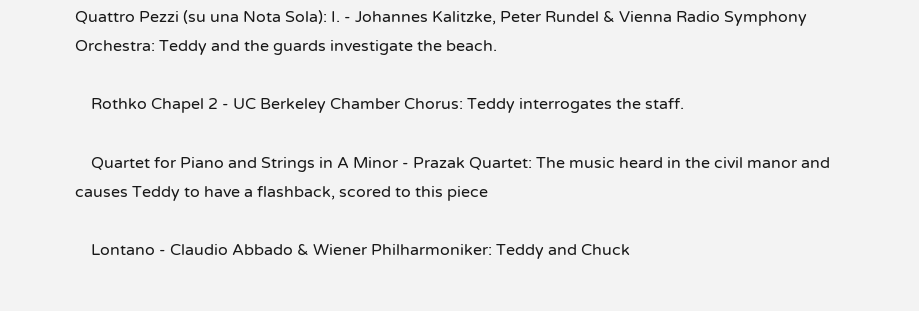Quattro Pezzi (su una Nota Sola): I. - Johannes Kalitzke, Peter Rundel & Vienna Radio Symphony Orchestra: Teddy and the guards investigate the beach.

    Rothko Chapel 2 - UC Berkeley Chamber Chorus: Teddy interrogates the staff.

    Quartet for Piano and Strings in A Minor - Prazak Quartet: The music heard in the civil manor and causes Teddy to have a flashback, scored to this piece

    Lontano - Claudio Abbado & Wiener Philharmoniker: Teddy and Chuck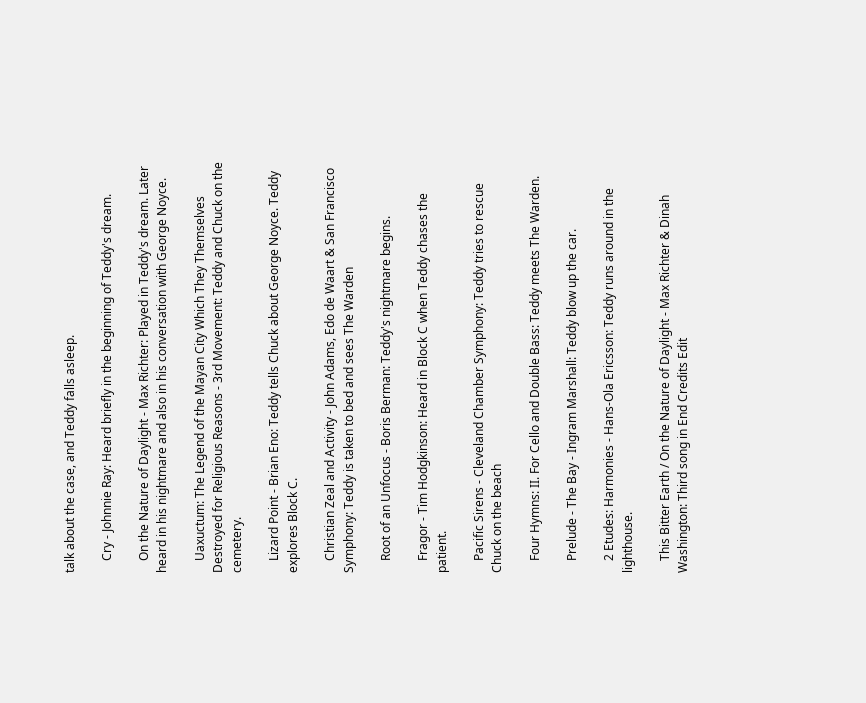talk about the case, and Teddy falls asleep.

    Cry - Johnnie Ray: Heard briefly in the beginning of Teddy's dream.

    On the Nature of Daylight - Max Richter: Played in Teddy's dream. Later heard in his nightmare and also in his conversation with George Noyce.

    Uaxuctum: The Legend of the Mayan City Which They Themselves Destroyed for Religious Reasons - 3rd Movement: Teddy and Chuck on the cemetery.

    Lizard Point - Brian Eno: Teddy tells Chuck about George Noyce. Teddy explores Block C.

    Christian Zeal and Activity - John Adams, Edo de Waart & San Francisco Symphony: Teddy is taken to bed and sees The Warden

    Root of an Unfocus - Boris Berman: Teddy's nightmare begins.

    Fragor - Tim Hodgkinson: Heard in Block C when Teddy chases the patient.

    Pacific Sirens - Cleveland Chamber Symphony: Teddy tries to rescue Chuck on the beach

    Four Hymns: II. For Cello and Double Bass: Teddy meets The Warden.

    Prelude - The Bay - Ingram Marshall: Teddy blow up the car.

    2 Etudes: Harmonies - Hans-Ola Ericsson: Teddy runs around in the lighthouse.

    This Bitter Earth / On the Nature of Daylight - Max Richter & Dinah Washington: Third song in End Credits Edit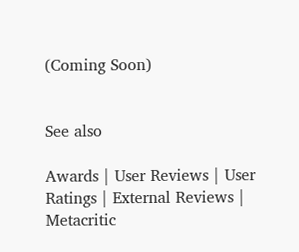(Coming Soon)


See also

Awards | User Reviews | User Ratings | External Reviews | Metacritic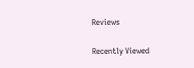Reviews

Recently Viewed